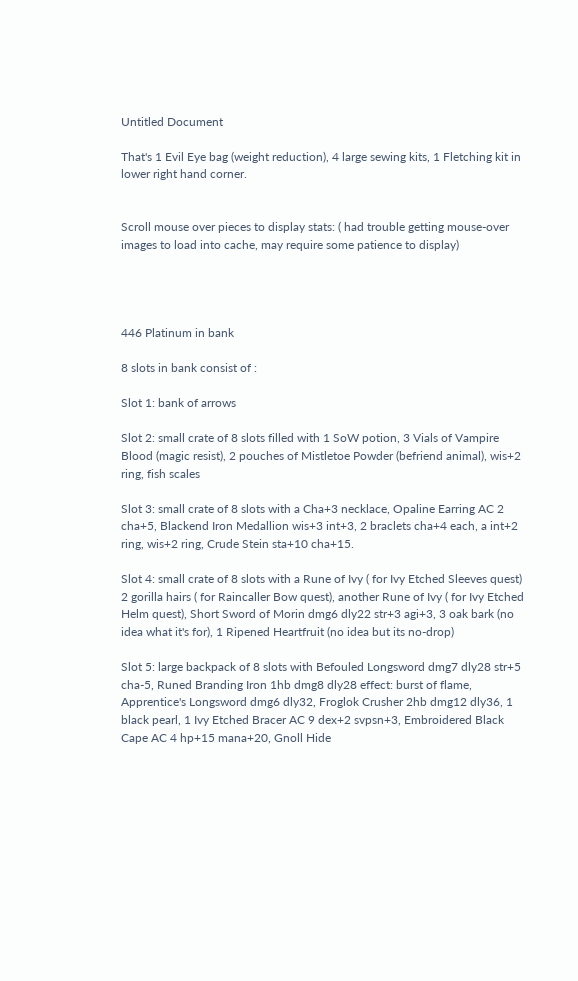Untitled Document

That's 1 Evil Eye bag (weight reduction), 4 large sewing kits, 1 Fletching kit in lower right hand corner.


Scroll mouse over pieces to display stats: ( had trouble getting mouse-over images to load into cache, may require some patience to display)




446 Platinum in bank

8 slots in bank consist of :

Slot 1: bank of arrows

Slot 2: small crate of 8 slots filled with 1 SoW potion, 3 Vials of Vampire Blood (magic resist), 2 pouches of Mistletoe Powder (befriend animal), wis+2 ring, fish scales

Slot 3: small crate of 8 slots with a Cha+3 necklace, Opaline Earring AC 2 cha+5, Blackend Iron Medallion wis+3 int+3, 2 braclets cha+4 each, a int+2 ring, wis+2 ring, Crude Stein sta+10 cha+15.

Slot 4: small crate of 8 slots with a Rune of Ivy ( for Ivy Etched Sleeves quest) 2 gorilla hairs ( for Raincaller Bow quest), another Rune of Ivy ( for Ivy Etched Helm quest), Short Sword of Morin dmg6 dly22 str+3 agi+3, 3 oak bark (no idea what it's for), 1 Ripened Heartfruit (no idea but its no-drop)

Slot 5: large backpack of 8 slots with Befouled Longsword dmg7 dly28 str+5 cha-5, Runed Branding Iron 1hb dmg8 dly28 effect: burst of flame, Apprentice's Longsword dmg6 dly32, Froglok Crusher 2hb dmg12 dly36, 1 black pearl, 1 Ivy Etched Bracer AC 9 dex+2 svpsn+3, Embroidered Black Cape AC 4 hp+15 mana+20, Gnoll Hide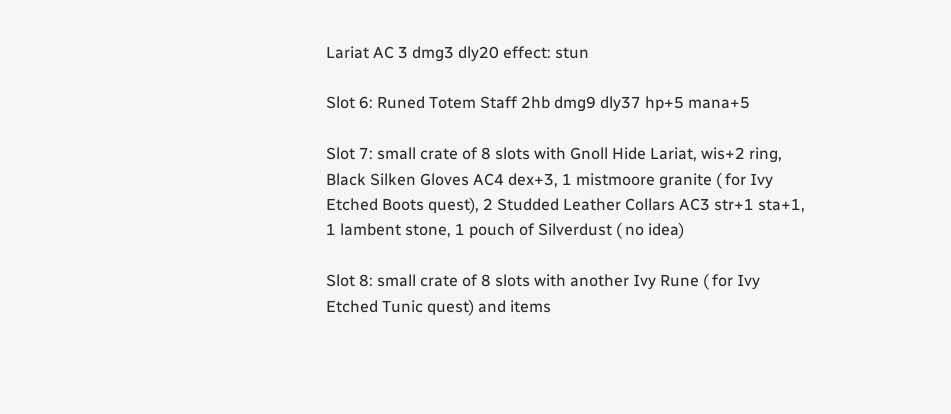Lariat AC 3 dmg3 dly20 effect: stun

Slot 6: Runed Totem Staff 2hb dmg9 dly37 hp+5 mana+5

Slot 7: small crate of 8 slots with Gnoll Hide Lariat, wis+2 ring, Black Silken Gloves AC4 dex+3, 1 mistmoore granite ( for Ivy Etched Boots quest), 2 Studded Leather Collars AC3 str+1 sta+1, 1 lambent stone, 1 pouch of Silverdust ( no idea)

Slot 8: small crate of 8 slots with another Ivy Rune ( for Ivy Etched Tunic quest) and items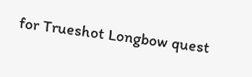for Trueshot Longbow quest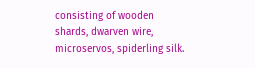consisting of wooden shards, dwarven wire, microservos, spiderling silk.